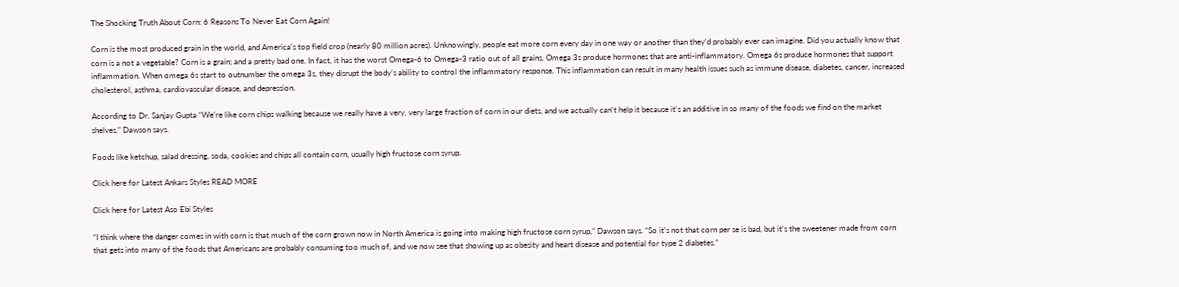The Shocking Truth About Corn: 6 Reasons To Never Eat Corn Again!

Corn is the most produced grain in the world, and America’s top field crop (nearly 80 million acres). Unknowingly, people eat more corn every day in one way or another than they’d probably ever can imagine. Did you actually know that corn is a not a vegetable? Corn is a grain; and a pretty bad one. In fact, it has the worst Omega-6 to Omega-3 ratio out of all grains. Omega 3s produce hormones that are anti-inflammatory. Omega 6s produce hormones that support inflammation. When omega 6s start to outnumber the omega 3s, they disrupt the body’s ability to control the inflammatory response. This inflammation can result in many health issues such as immune disease, diabetes, cancer, increased cholesterol, asthma, cardiovascular disease, and depression.

According to Dr. Sanjay Gupta “We’re like corn chips walking because we really have a very, very large fraction of corn in our diets, and we actually can’t help it because it’s an additive in so many of the foods we find on the market shelves,” Dawson says.

Foods like ketchup, salad dressing, soda, cookies and chips all contain corn, usually high fructose corn syrup.

Click here for Latest Ankars Styles READ MORE

Click here for Latest Aso Ebi Styles

“I think where the danger comes in with corn is that much of the corn grown now in North America is going into making high fructose corn syrup,” Dawson says. “So it’s not that corn per se is bad, but it’s the sweetener made from corn that gets into many of the foods that Americans are probably consuming too much of, and we now see that showing up as obesity and heart disease and potential for type 2 diabetes.”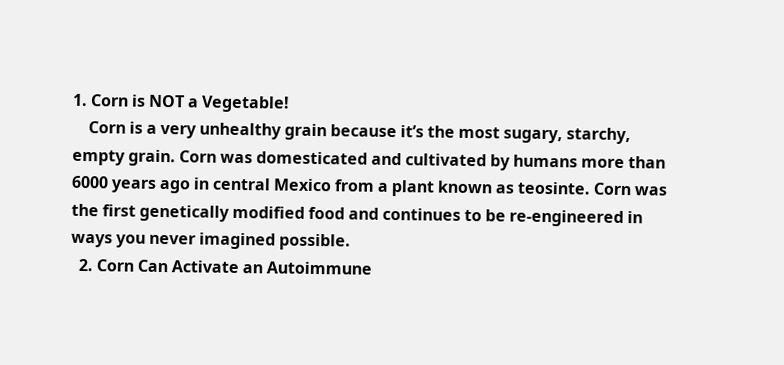1. Corn is NOT a Vegetable!
    Corn is a very unhealthy grain because it’s the most sugary, starchy, empty grain. Corn was domesticated and cultivated by humans more than 6000 years ago in central Mexico from a plant known as teosinte. Corn was the first genetically modified food and continues to be re-engineered in ways you never imagined possible.
  2. Corn Can Activate an Autoimmune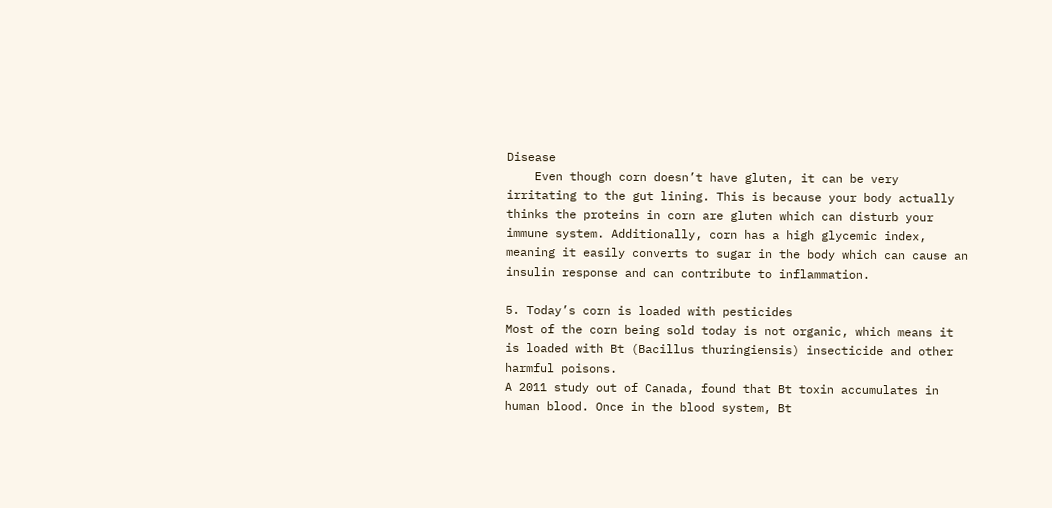Disease
    Even though corn doesn’t have gluten, it can be very irritating to the gut lining. This is because your body actually thinks the proteins in corn are gluten which can disturb your immune system. Additionally, corn has a high glycemic index, meaning it easily converts to sugar in the body which can cause an insulin response and can contribute to inflammation.

5. Today’s corn is loaded with pesticides
Most of the corn being sold today is not organic, which means it is loaded with Bt (Bacillus thuringiensis) insecticide and other harmful poisons.
A 2011 study out of Canada, found that Bt toxin accumulates in human blood. Once in the blood system, Bt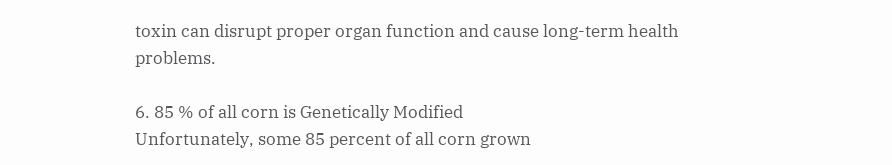toxin can disrupt proper organ function and cause long-term health problems.

6. 85 % of all corn is Genetically Modified
Unfortunately, some 85 percent of all corn grown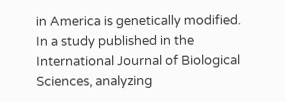in America is genetically modified. In a study published in the International Journal of Biological Sciences, analyzing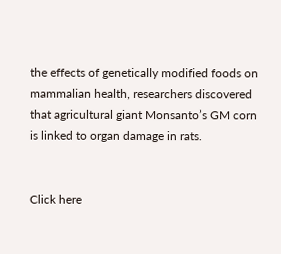the effects of genetically modified foods on mammalian health, researchers discovered that agricultural giant Monsanto’s GM corn is linked to organ damage in rats.


Click here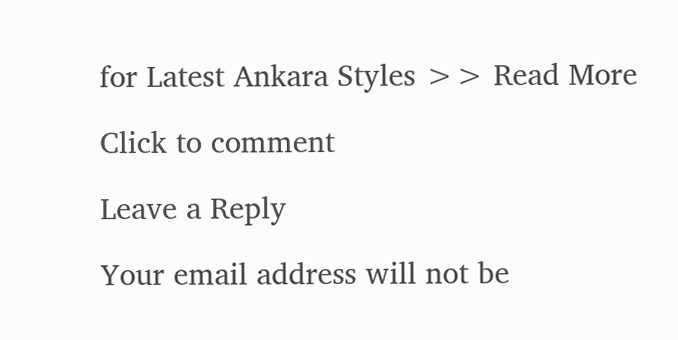for Latest Ankara Styles >> Read More

Click to comment

Leave a Reply

Your email address will not be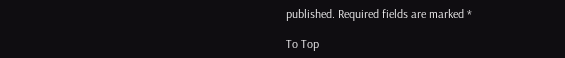published. Required fields are marked *

To Top